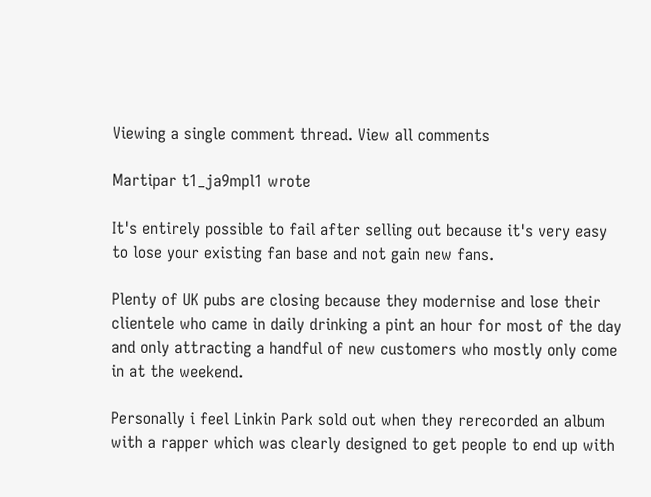Viewing a single comment thread. View all comments

Martipar t1_ja9mpl1 wrote

It's entirely possible to fail after selling out because it's very easy to lose your existing fan base and not gain new fans.

Plenty of UK pubs are closing because they modernise and lose their clientele who came in daily drinking a pint an hour for most of the day and only attracting a handful of new customers who mostly only come in at the weekend.

Personally i feel Linkin Park sold out when they rerecorded an album with a rapper which was clearly designed to get people to end up with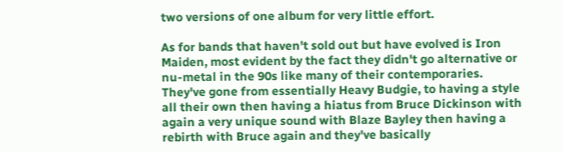two versions of one album for very little effort.

As for bands that haven't sold out but have evolved is Iron Maiden, most evident by the fact they didn't go alternative or nu-metal in the 90s like many of their contemporaries. They've gone from essentially Heavy Budgie, to having a style all their own then having a hiatus from Bruce Dickinson with again a very unique sound with Blaze Bayley then having a rebirth with Bruce again and they've basically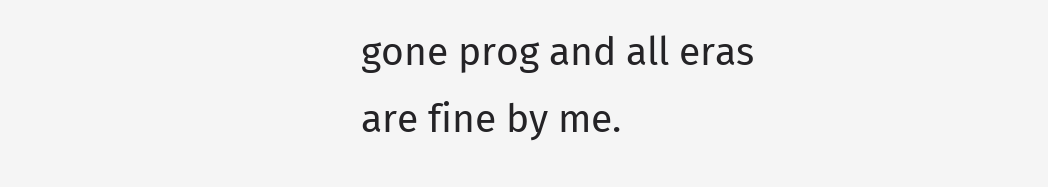gone prog and all eras are fine by me.